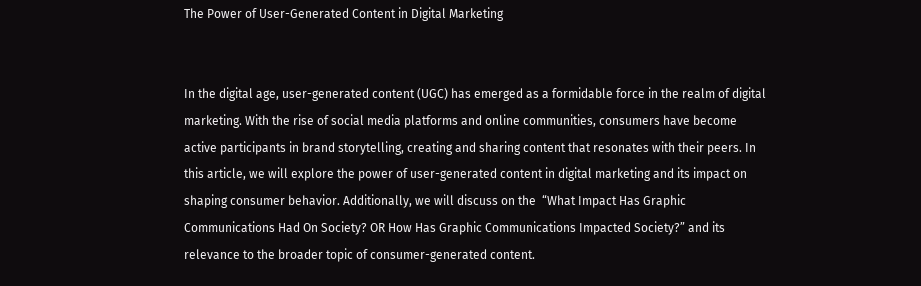The Power of User-Generated Content in Digital Marketing


In the digital age, user-generated content (UGC) has emerged as a formidable force in the realm of digital marketing. With the rise of social media platforms and online communities, consumers have become active participants in brand storytelling, creating and sharing content that resonates with their peers. In this article, we will explore the power of user-generated content in digital marketing and its impact on shaping consumer behavior. Additionally, we will discuss on the  “What Impact Has Graphic Communications Had On Society? OR How Has Graphic Communications Impacted Society?” and its relevance to the broader topic of consumer-generated content.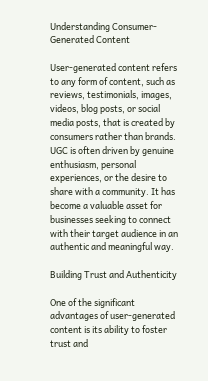Understanding Consumer-Generated Content

User-generated content refers to any form of content, such as reviews, testimonials, images, videos, blog posts, or social media posts, that is created by consumers rather than brands. UGC is often driven by genuine enthusiasm, personal experiences, or the desire to share with a community. It has become a valuable asset for businesses seeking to connect with their target audience in an authentic and meaningful way.

Building Trust and Authenticity

One of the significant advantages of user-generated content is its ability to foster trust and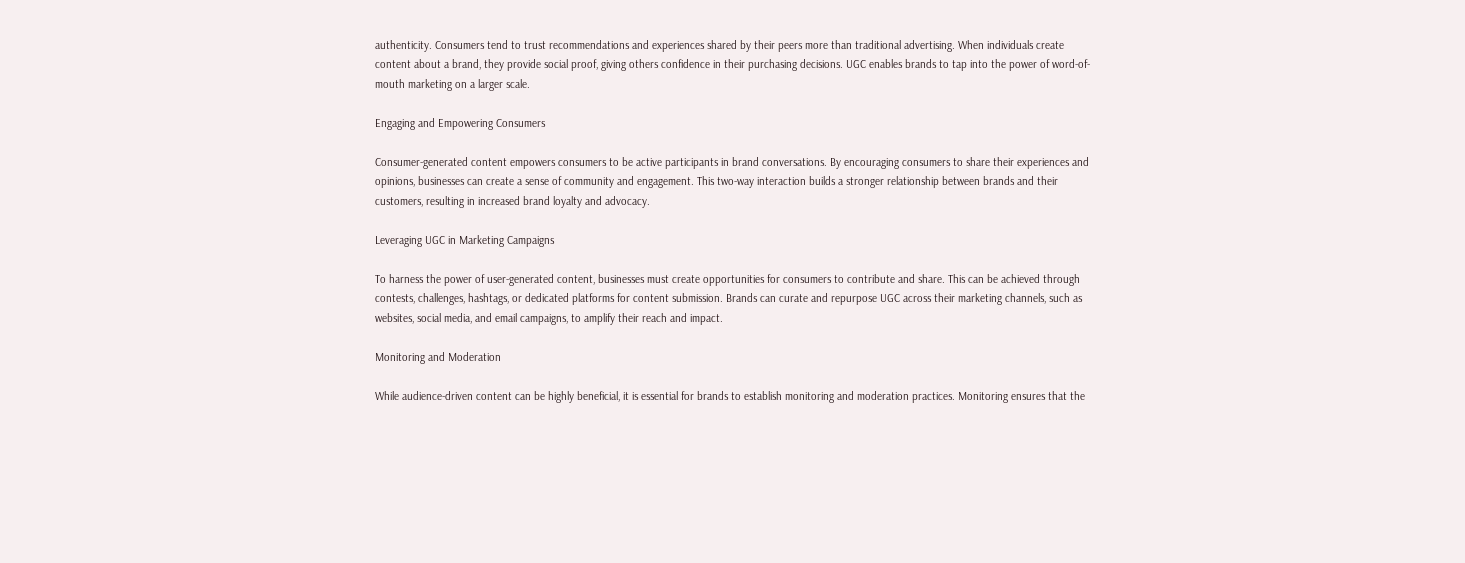authenticity. Consumers tend to trust recommendations and experiences shared by their peers more than traditional advertising. When individuals create content about a brand, they provide social proof, giving others confidence in their purchasing decisions. UGC enables brands to tap into the power of word-of-mouth marketing on a larger scale.

Engaging and Empowering Consumers

Consumer-generated content empowers consumers to be active participants in brand conversations. By encouraging consumers to share their experiences and opinions, businesses can create a sense of community and engagement. This two-way interaction builds a stronger relationship between brands and their customers, resulting in increased brand loyalty and advocacy.

Leveraging UGC in Marketing Campaigns

To harness the power of user-generated content, businesses must create opportunities for consumers to contribute and share. This can be achieved through contests, challenges, hashtags, or dedicated platforms for content submission. Brands can curate and repurpose UGC across their marketing channels, such as websites, social media, and email campaigns, to amplify their reach and impact.

Monitoring and Moderation

While audience-driven content can be highly beneficial, it is essential for brands to establish monitoring and moderation practices. Monitoring ensures that the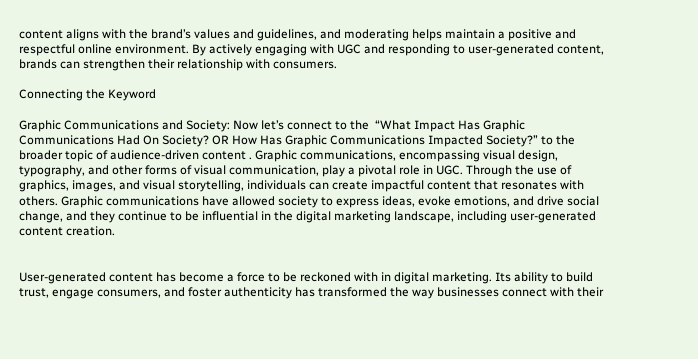content aligns with the brand’s values and guidelines, and moderating helps maintain a positive and respectful online environment. By actively engaging with UGC and responding to user-generated content, brands can strengthen their relationship with consumers.

Connecting the Keyword

Graphic Communications and Society: Now let’s connect to the  “What Impact Has Graphic Communications Had On Society? OR How Has Graphic Communications Impacted Society?” to the broader topic of audience-driven content . Graphic communications, encompassing visual design, typography, and other forms of visual communication, play a pivotal role in UGC. Through the use of graphics, images, and visual storytelling, individuals can create impactful content that resonates with others. Graphic communications have allowed society to express ideas, evoke emotions, and drive social change, and they continue to be influential in the digital marketing landscape, including user-generated content creation.


User-generated content has become a force to be reckoned with in digital marketing. Its ability to build trust, engage consumers, and foster authenticity has transformed the way businesses connect with their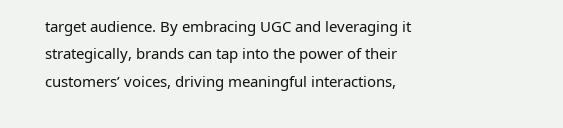target audience. By embracing UGC and leveraging it strategically, brands can tap into the power of their customers’ voices, driving meaningful interactions,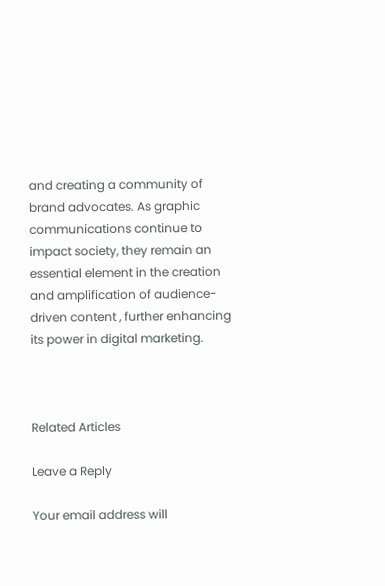and creating a community of brand advocates. As graphic communications continue to impact society, they remain an essential element in the creation and amplification of audience-driven content , further enhancing its power in digital marketing.



Related Articles

Leave a Reply

Your email address will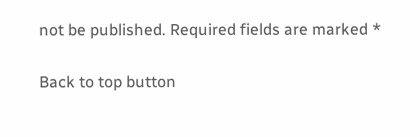not be published. Required fields are marked *

Back to top button